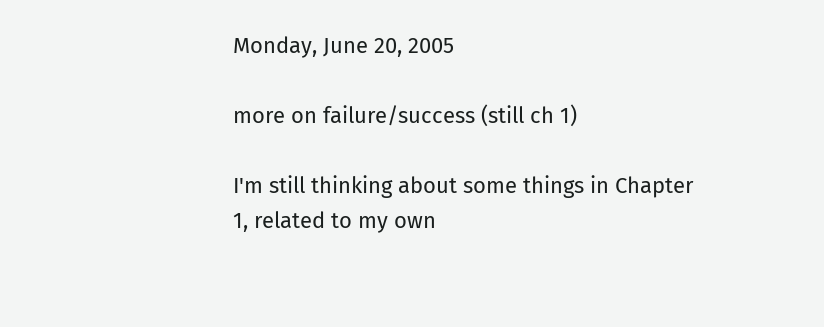Monday, June 20, 2005

more on failure/success (still ch 1)

I'm still thinking about some things in Chapter 1, related to my own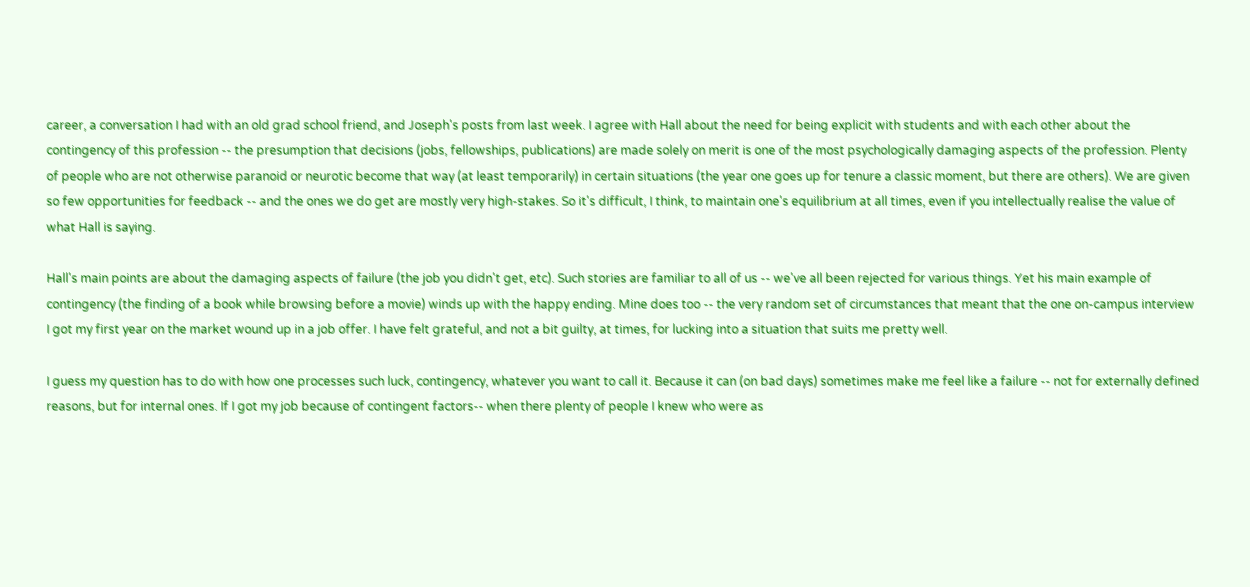career, a conversation I had with an old grad school friend, and Joseph's posts from last week. I agree with Hall about the need for being explicit with students and with each other about the contingency of this profession -- the presumption that decisions (jobs, fellowships, publications) are made solely on merit is one of the most psychologically damaging aspects of the profession. Plenty of people who are not otherwise paranoid or neurotic become that way (at least temporarily) in certain situations (the year one goes up for tenure a classic moment, but there are others). We are given so few opportunities for feedback -- and the ones we do get are mostly very high-stakes. So it's difficult, I think, to maintain one's equilibrium at all times, even if you intellectually realise the value of what Hall is saying.

Hall's main points are about the damaging aspects of failure (the job you didn't get, etc). Such stories are familiar to all of us -- we've all been rejected for various things. Yet his main example of contingency (the finding of a book while browsing before a movie) winds up with the happy ending. Mine does too -- the very random set of circumstances that meant that the one on-campus interview I got my first year on the market wound up in a job offer. I have felt grateful, and not a bit guilty, at times, for lucking into a situation that suits me pretty well.

I guess my question has to do with how one processes such luck, contingency, whatever you want to call it. Because it can (on bad days) sometimes make me feel like a failure -- not for externally defined reasons, but for internal ones. If I got my job because of contingent factors-- when there plenty of people I knew who were as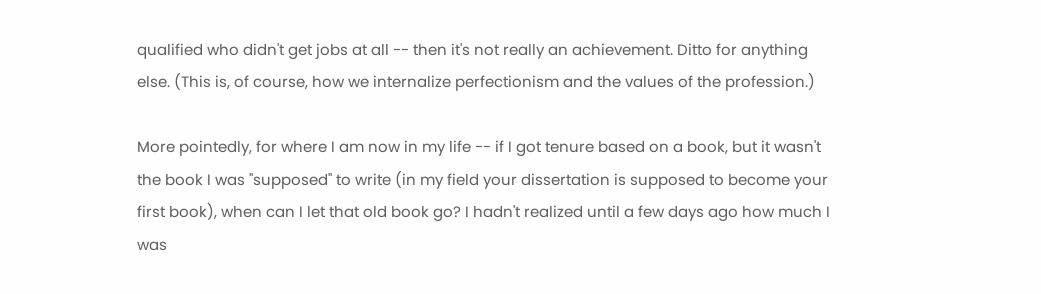qualified who didn't get jobs at all -- then it's not really an achievement. Ditto for anything else. (This is, of course, how we internalize perfectionism and the values of the profession.)

More pointedly, for where I am now in my life -- if I got tenure based on a book, but it wasn't the book I was "supposed" to write (in my field your dissertation is supposed to become your first book), when can I let that old book go? I hadn't realized until a few days ago how much I was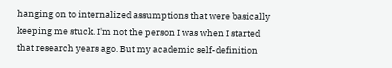hanging on to internalized assumptions that were basically keeping me stuck. I'm not the person I was when I started that research years ago. But my academic self-definition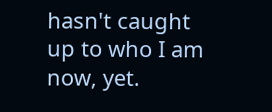hasn't caught up to who I am now, yet.